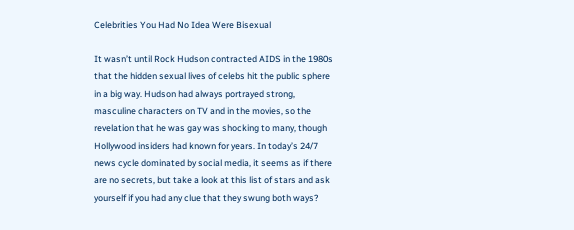Celebrities You Had No Idea Were Bisexual

It wasn’t until Rock Hudson contracted AIDS in the 1980s that the hidden sexual lives of celebs hit the public sphere in a big way. Hudson had always portrayed strong, masculine characters on TV and in the movies, so the revelation that he was gay was shocking to many, though Hollywood insiders had known for years. In today’s 24/7 news cycle dominated by social media, it seems as if there are no secrets, but take a look at this list of stars and ask yourself if you had any clue that they swung both ways?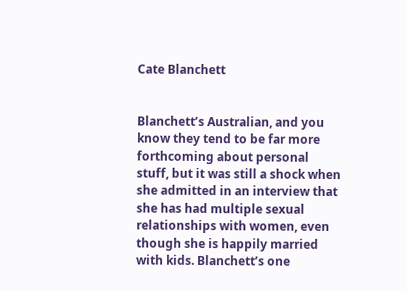Cate Blanchett


Blanchett’s Australian, and you know they tend to be far more forthcoming about personal stuff, but it was still a shock when she admitted in an interview that she has had multiple sexual relationships with women, even though she is happily married with kids. Blanchett’s one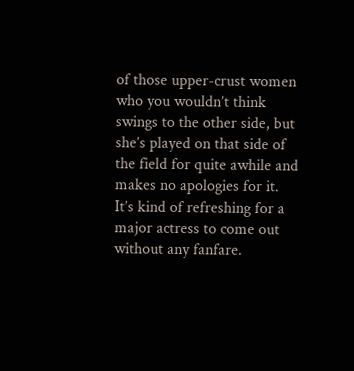of those upper-crust women who you wouldn’t think swings to the other side, but she’s played on that side of the field for quite awhile and makes no apologies for it. It’s kind of refreshing for a major actress to come out without any fanfare.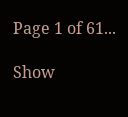Page 1 of 61...

Show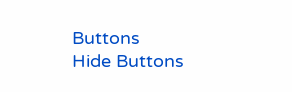Buttons
Hide Buttons